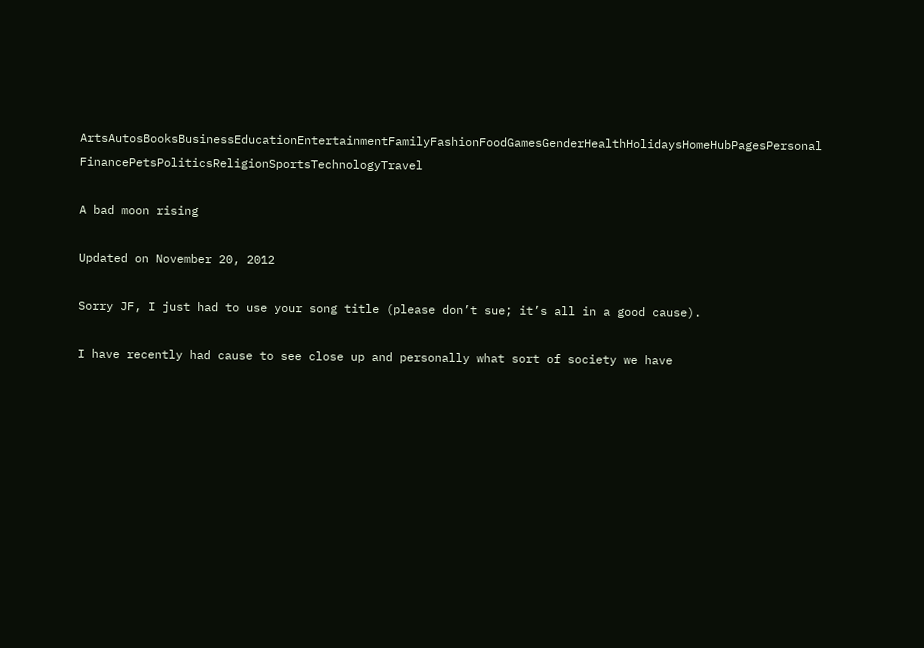ArtsAutosBooksBusinessEducationEntertainmentFamilyFashionFoodGamesGenderHealthHolidaysHomeHubPagesPersonal FinancePetsPoliticsReligionSportsTechnologyTravel

A bad moon rising

Updated on November 20, 2012

Sorry JF, I just had to use your song title (please don’t sue; it’s all in a good cause).

I have recently had cause to see close up and personally what sort of society we have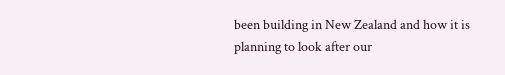been building in New Zealand and how it is planning to look after our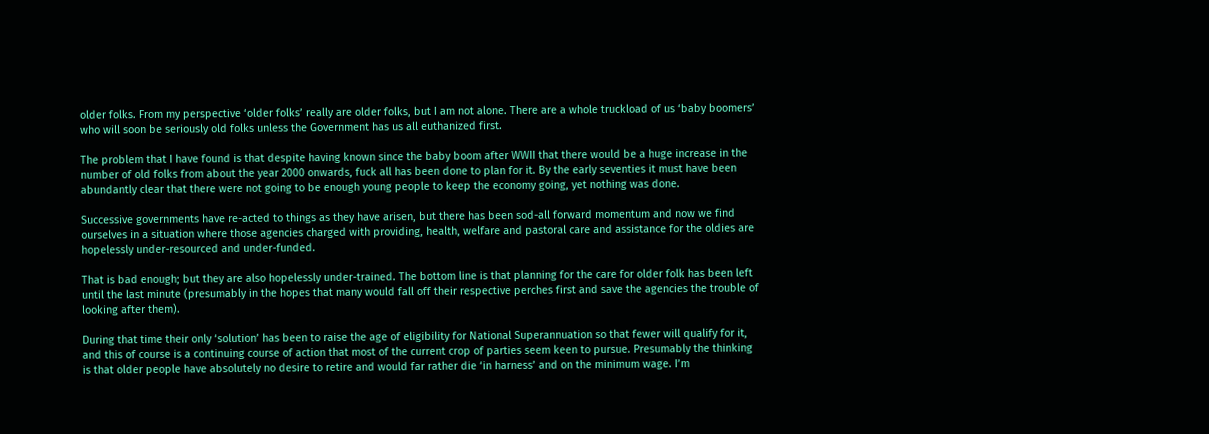older folks. From my perspective ‘older folks’ really are older folks, but I am not alone. There are a whole truckload of us ‘baby boomers’ who will soon be seriously old folks unless the Government has us all euthanized first.

The problem that I have found is that despite having known since the baby boom after WWII that there would be a huge increase in the number of old folks from about the year 2000 onwards, fuck all has been done to plan for it. By the early seventies it must have been abundantly clear that there were not going to be enough young people to keep the economy going, yet nothing was done.

Successive governments have re-acted to things as they have arisen, but there has been sod-all forward momentum and now we find ourselves in a situation where those agencies charged with providing, health, welfare and pastoral care and assistance for the oldies are hopelessly under-resourced and under-funded.

That is bad enough; but they are also hopelessly under-trained. The bottom line is that planning for the care for older folk has been left until the last minute (presumably in the hopes that many would fall off their respective perches first and save the agencies the trouble of looking after them).

During that time their only ‘solution’ has been to raise the age of eligibility for National Superannuation so that fewer will qualify for it, and this of course is a continuing course of action that most of the current crop of parties seem keen to pursue. Presumably the thinking is that older people have absolutely no desire to retire and would far rather die ‘in harness’ and on the minimum wage. I’m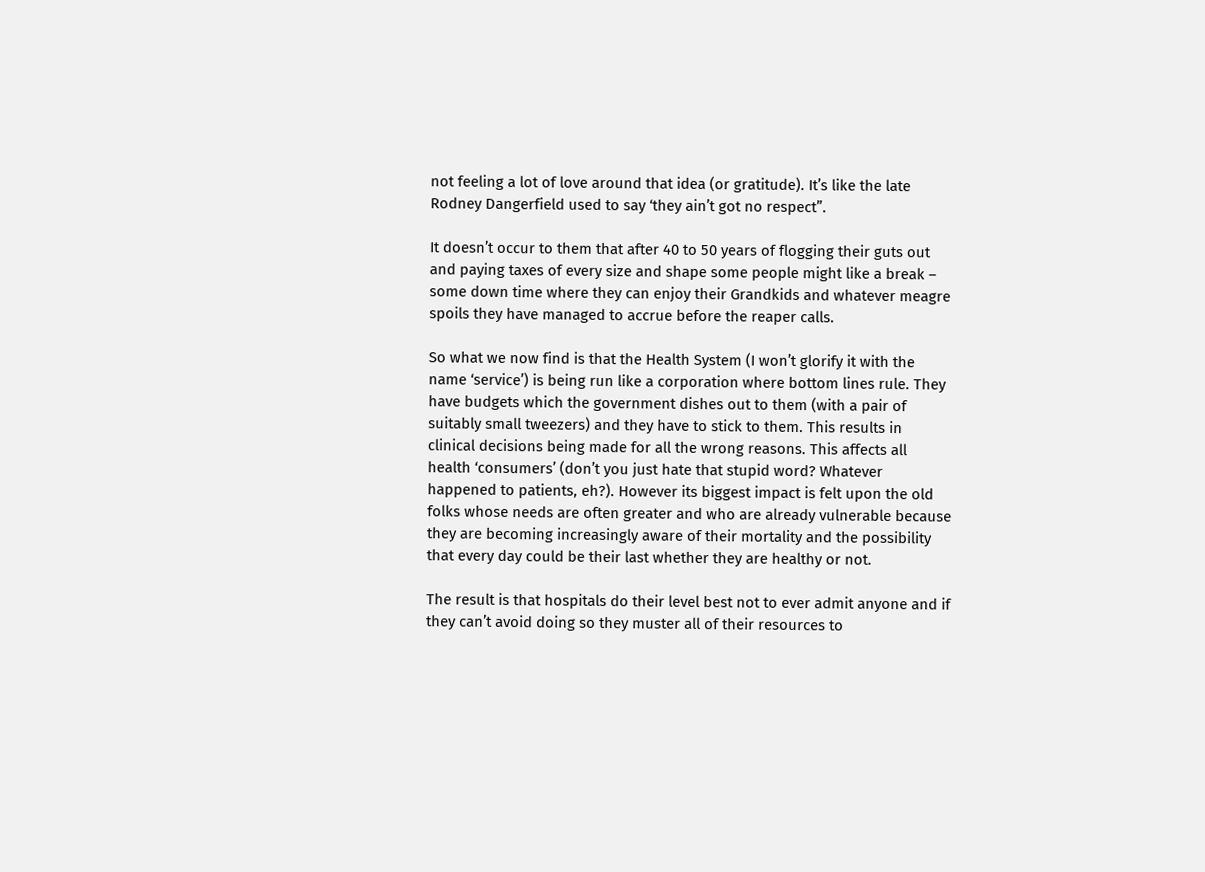not feeling a lot of love around that idea (or gratitude). It’s like the late Rodney Dangerfield used to say ‘they ain’t got no respect”.

It doesn’t occur to them that after 40 to 50 years of flogging their guts out and paying taxes of every size and shape some people might like a break – some down time where they can enjoy their Grandkids and whatever meagre spoils they have managed to accrue before the reaper calls.

So what we now find is that the Health System (I won’t glorify it with the name ‘service’) is being run like a corporation where bottom lines rule. They have budgets which the government dishes out to them (with a pair of suitably small tweezers) and they have to stick to them. This results in clinical decisions being made for all the wrong reasons. This affects all health ‘consumers’ (don’t you just hate that stupid word? Whatever happened to patients, eh?). However its biggest impact is felt upon the old folks whose needs are often greater and who are already vulnerable because they are becoming increasingly aware of their mortality and the possibility that every day could be their last whether they are healthy or not.

The result is that hospitals do their level best not to ever admit anyone and if they can’t avoid doing so they muster all of their resources to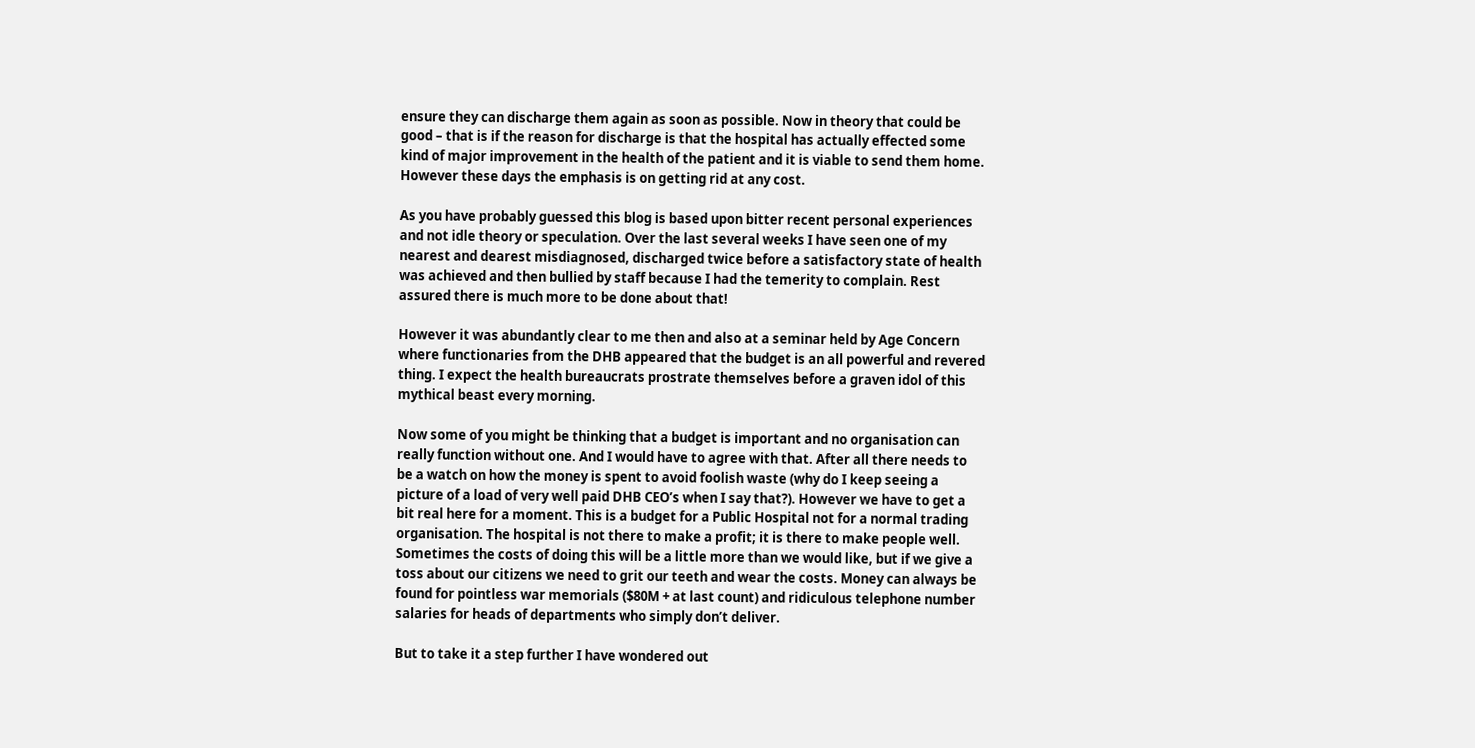ensure they can discharge them again as soon as possible. Now in theory that could be good – that is if the reason for discharge is that the hospital has actually effected some kind of major improvement in the health of the patient and it is viable to send them home. However these days the emphasis is on getting rid at any cost.

As you have probably guessed this blog is based upon bitter recent personal experiences and not idle theory or speculation. Over the last several weeks I have seen one of my nearest and dearest misdiagnosed, discharged twice before a satisfactory state of health was achieved and then bullied by staff because I had the temerity to complain. Rest assured there is much more to be done about that!

However it was abundantly clear to me then and also at a seminar held by Age Concern where functionaries from the DHB appeared that the budget is an all powerful and revered thing. I expect the health bureaucrats prostrate themselves before a graven idol of this mythical beast every morning.

Now some of you might be thinking that a budget is important and no organisation can really function without one. And I would have to agree with that. After all there needs to be a watch on how the money is spent to avoid foolish waste (why do I keep seeing a picture of a load of very well paid DHB CEO’s when I say that?). However we have to get a bit real here for a moment. This is a budget for a Public Hospital not for a normal trading organisation. The hospital is not there to make a profit; it is there to make people well. Sometimes the costs of doing this will be a little more than we would like, but if we give a toss about our citizens we need to grit our teeth and wear the costs. Money can always be found for pointless war memorials ($80M + at last count) and ridiculous telephone number salaries for heads of departments who simply don’t deliver.

But to take it a step further I have wondered out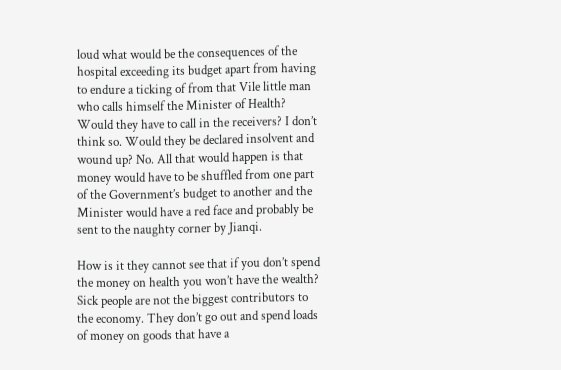loud what would be the consequences of the hospital exceeding its budget apart from having to endure a ticking of from that Vile little man who calls himself the Minister of Health? Would they have to call in the receivers? I don’t think so. Would they be declared insolvent and wound up? No. All that would happen is that money would have to be shuffled from one part of the Government’s budget to another and the Minister would have a red face and probably be sent to the naughty corner by Jianqi.

How is it they cannot see that if you don’t spend the money on health you won’t have the wealth? Sick people are not the biggest contributors to the economy. They don’t go out and spend loads of money on goods that have a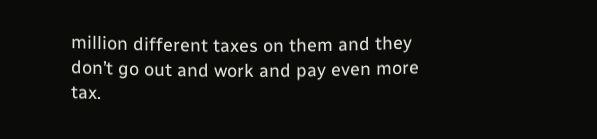million different taxes on them and they don’t go out and work and pay even more tax.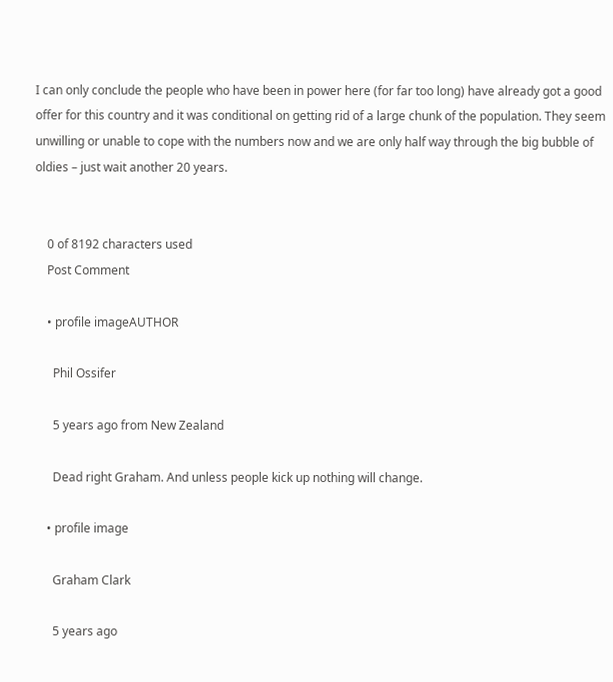I can only conclude the people who have been in power here (for far too long) have already got a good offer for this country and it was conditional on getting rid of a large chunk of the population. They seem unwilling or unable to cope with the numbers now and we are only half way through the big bubble of oldies – just wait another 20 years.


    0 of 8192 characters used
    Post Comment

    • profile imageAUTHOR

      Phil Ossifer

      5 years ago from New Zealand

      Dead right Graham. And unless people kick up nothing will change.

    • profile image

      Graham Clark

      5 years ago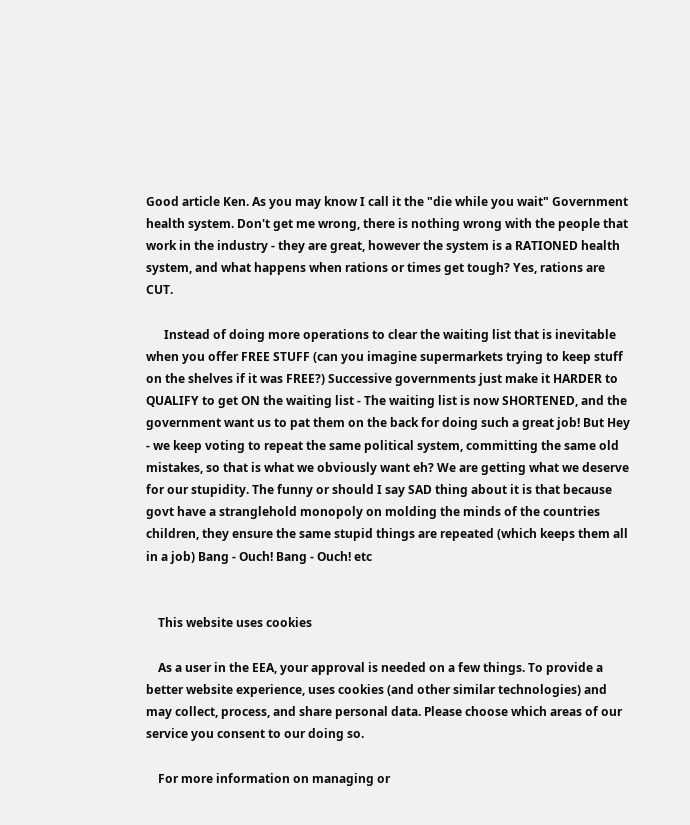Good article Ken. As you may know I call it the "die while you wait" Government health system. Don't get me wrong, there is nothing wrong with the people that work in the industry - they are great, however the system is a RATIONED health system, and what happens when rations or times get tough? Yes, rations are CUT.

      Instead of doing more operations to clear the waiting list that is inevitable when you offer FREE STUFF (can you imagine supermarkets trying to keep stuff on the shelves if it was FREE?) Successive governments just make it HARDER to QUALIFY to get ON the waiting list - The waiting list is now SHORTENED, and the government want us to pat them on the back for doing such a great job! But Hey - we keep voting to repeat the same political system, committing the same old mistakes, so that is what we obviously want eh? We are getting what we deserve for our stupidity. The funny or should I say SAD thing about it is that because govt have a stranglehold monopoly on molding the minds of the countries children, they ensure the same stupid things are repeated (which keeps them all in a job) Bang - Ouch! Bang - Ouch! etc


    This website uses cookies

    As a user in the EEA, your approval is needed on a few things. To provide a better website experience, uses cookies (and other similar technologies) and may collect, process, and share personal data. Please choose which areas of our service you consent to our doing so.

    For more information on managing or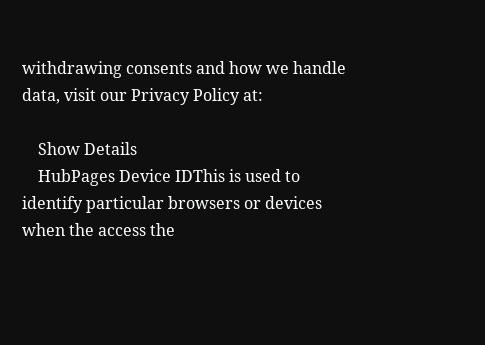withdrawing consents and how we handle data, visit our Privacy Policy at:

    Show Details
    HubPages Device IDThis is used to identify particular browsers or devices when the access the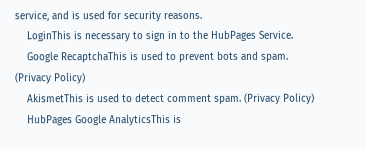service, and is used for security reasons.
    LoginThis is necessary to sign in to the HubPages Service.
    Google RecaptchaThis is used to prevent bots and spam. (Privacy Policy)
    AkismetThis is used to detect comment spam. (Privacy Policy)
    HubPages Google AnalyticsThis is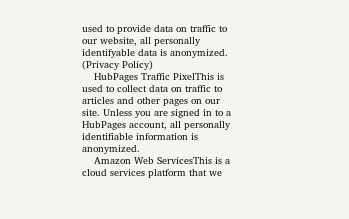used to provide data on traffic to our website, all personally identifyable data is anonymized. (Privacy Policy)
    HubPages Traffic PixelThis is used to collect data on traffic to articles and other pages on our site. Unless you are signed in to a HubPages account, all personally identifiable information is anonymized.
    Amazon Web ServicesThis is a cloud services platform that we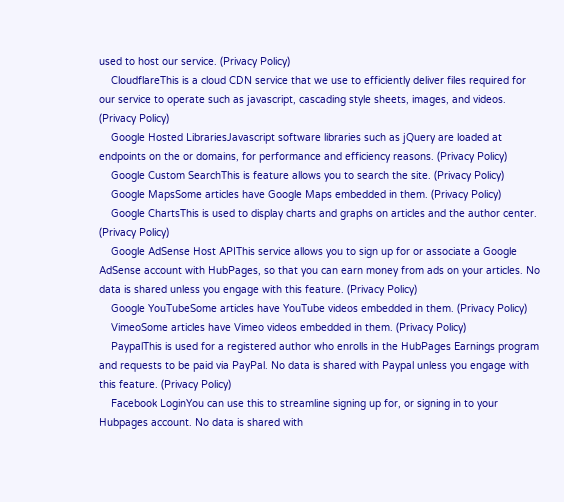used to host our service. (Privacy Policy)
    CloudflareThis is a cloud CDN service that we use to efficiently deliver files required for our service to operate such as javascript, cascading style sheets, images, and videos. (Privacy Policy)
    Google Hosted LibrariesJavascript software libraries such as jQuery are loaded at endpoints on the or domains, for performance and efficiency reasons. (Privacy Policy)
    Google Custom SearchThis is feature allows you to search the site. (Privacy Policy)
    Google MapsSome articles have Google Maps embedded in them. (Privacy Policy)
    Google ChartsThis is used to display charts and graphs on articles and the author center. (Privacy Policy)
    Google AdSense Host APIThis service allows you to sign up for or associate a Google AdSense account with HubPages, so that you can earn money from ads on your articles. No data is shared unless you engage with this feature. (Privacy Policy)
    Google YouTubeSome articles have YouTube videos embedded in them. (Privacy Policy)
    VimeoSome articles have Vimeo videos embedded in them. (Privacy Policy)
    PaypalThis is used for a registered author who enrolls in the HubPages Earnings program and requests to be paid via PayPal. No data is shared with Paypal unless you engage with this feature. (Privacy Policy)
    Facebook LoginYou can use this to streamline signing up for, or signing in to your Hubpages account. No data is shared with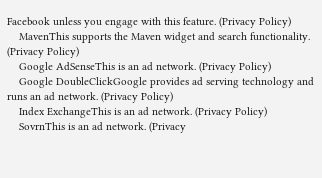Facebook unless you engage with this feature. (Privacy Policy)
    MavenThis supports the Maven widget and search functionality. (Privacy Policy)
    Google AdSenseThis is an ad network. (Privacy Policy)
    Google DoubleClickGoogle provides ad serving technology and runs an ad network. (Privacy Policy)
    Index ExchangeThis is an ad network. (Privacy Policy)
    SovrnThis is an ad network. (Privacy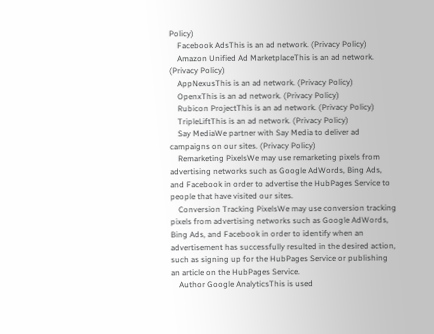Policy)
    Facebook AdsThis is an ad network. (Privacy Policy)
    Amazon Unified Ad MarketplaceThis is an ad network. (Privacy Policy)
    AppNexusThis is an ad network. (Privacy Policy)
    OpenxThis is an ad network. (Privacy Policy)
    Rubicon ProjectThis is an ad network. (Privacy Policy)
    TripleLiftThis is an ad network. (Privacy Policy)
    Say MediaWe partner with Say Media to deliver ad campaigns on our sites. (Privacy Policy)
    Remarketing PixelsWe may use remarketing pixels from advertising networks such as Google AdWords, Bing Ads, and Facebook in order to advertise the HubPages Service to people that have visited our sites.
    Conversion Tracking PixelsWe may use conversion tracking pixels from advertising networks such as Google AdWords, Bing Ads, and Facebook in order to identify when an advertisement has successfully resulted in the desired action, such as signing up for the HubPages Service or publishing an article on the HubPages Service.
    Author Google AnalyticsThis is used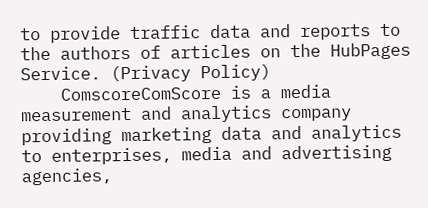to provide traffic data and reports to the authors of articles on the HubPages Service. (Privacy Policy)
    ComscoreComScore is a media measurement and analytics company providing marketing data and analytics to enterprises, media and advertising agencies,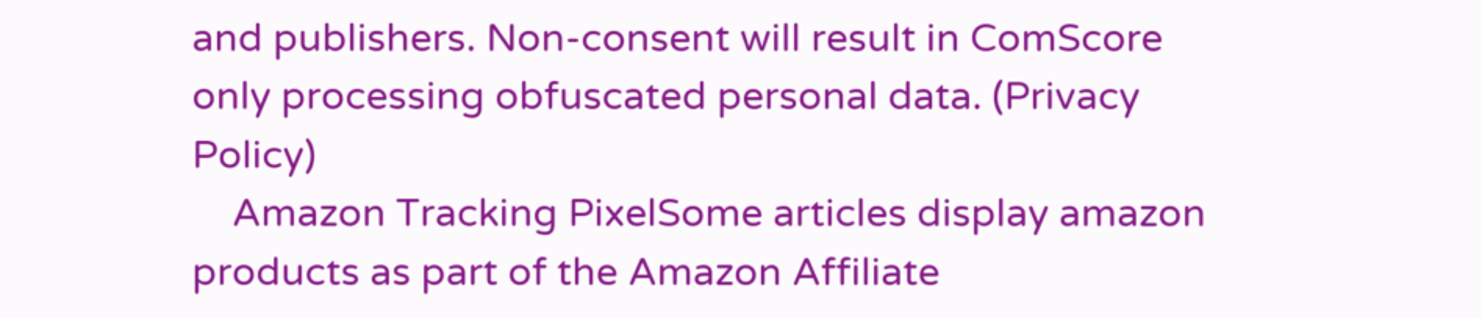and publishers. Non-consent will result in ComScore only processing obfuscated personal data. (Privacy Policy)
    Amazon Tracking PixelSome articles display amazon products as part of the Amazon Affiliate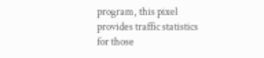program, this pixel provides traffic statistics for those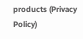products (Privacy Policy)